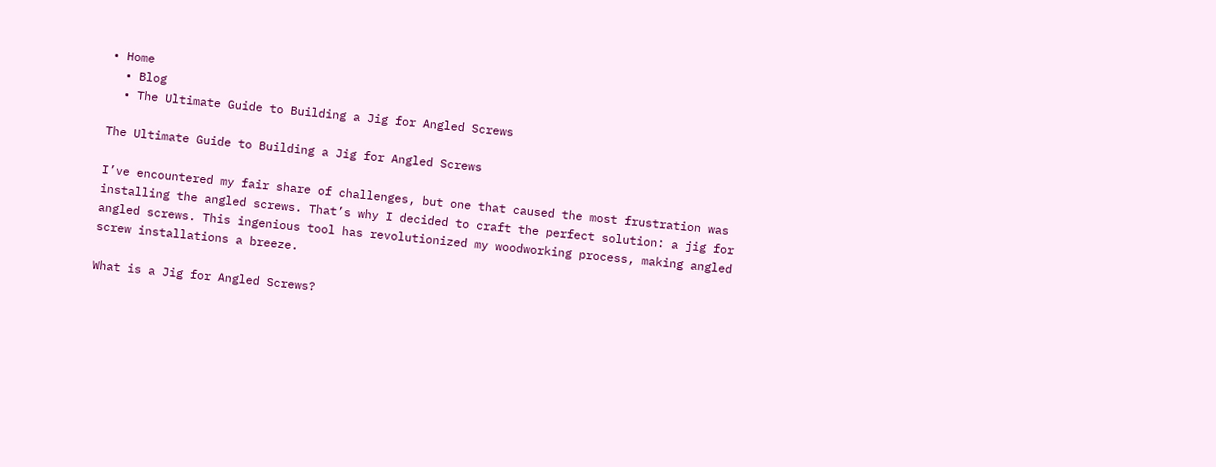• Home
  • Blog
  • The Ultimate Guide to Building a Jig for Angled Screws

The Ultimate Guide to Building a Jig for Angled Screws

I’ve encountered my fair share of challenges, but one that caused the most frustration was installing the angled screws. That’s why I decided to craft the perfect solution: a jig for angled screws. This ingenious tool has revolutionized my woodworking process, making angled screw installations a breeze.

What is a Jig for Angled Screws?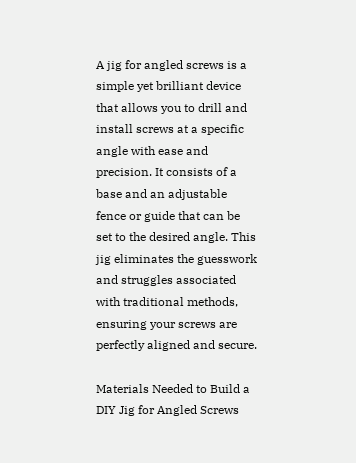A jig for angled screws is a simple yet brilliant device that allows you to drill and install screws at a specific angle with ease and precision. It consists of a base and an adjustable fence or guide that can be set to the desired angle. This jig eliminates the guesswork and struggles associated with traditional methods, ensuring your screws are perfectly aligned and secure.

Materials Needed to Build a DIY Jig for Angled Screws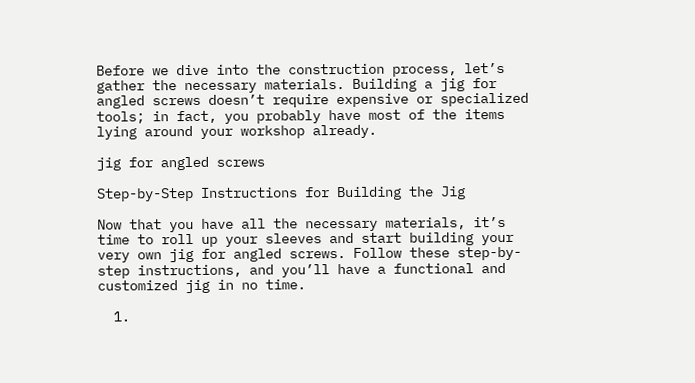Before we dive into the construction process, let’s gather the necessary materials. Building a jig for angled screws doesn’t require expensive or specialized tools; in fact, you probably have most of the items lying around your workshop already.

jig for angled screws

Step-by-Step Instructions for Building the Jig

Now that you have all the necessary materials, it’s time to roll up your sleeves and start building your very own jig for angled screws. Follow these step-by-step instructions, and you’ll have a functional and customized jig in no time.

  1.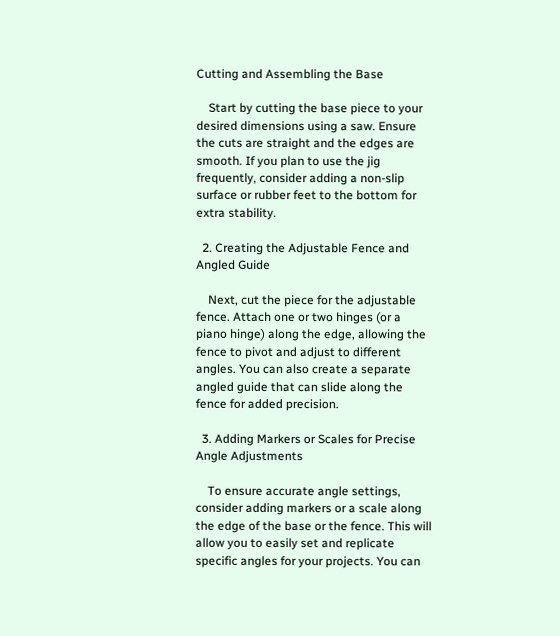Cutting and Assembling the Base

    Start by cutting the base piece to your desired dimensions using a saw. Ensure the cuts are straight and the edges are smooth. If you plan to use the jig frequently, consider adding a non-slip surface or rubber feet to the bottom for extra stability.

  2. Creating the Adjustable Fence and Angled Guide

    Next, cut the piece for the adjustable fence. Attach one or two hinges (or a piano hinge) along the edge, allowing the fence to pivot and adjust to different angles. You can also create a separate angled guide that can slide along the fence for added precision.

  3. Adding Markers or Scales for Precise Angle Adjustments

    To ensure accurate angle settings, consider adding markers or a scale along the edge of the base or the fence. This will allow you to easily set and replicate specific angles for your projects. You can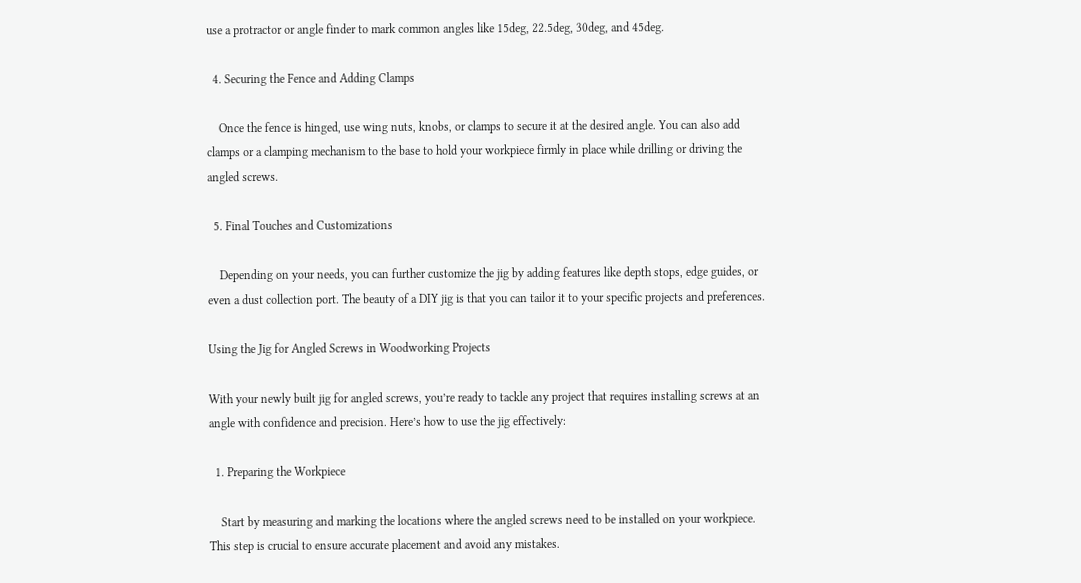use a protractor or angle finder to mark common angles like 15deg, 22.5deg, 30deg, and 45deg.

  4. Securing the Fence and Adding Clamps

    Once the fence is hinged, use wing nuts, knobs, or clamps to secure it at the desired angle. You can also add clamps or a clamping mechanism to the base to hold your workpiece firmly in place while drilling or driving the angled screws.

  5. Final Touches and Customizations

    Depending on your needs, you can further customize the jig by adding features like depth stops, edge guides, or even a dust collection port. The beauty of a DIY jig is that you can tailor it to your specific projects and preferences.

Using the Jig for Angled Screws in Woodworking Projects

With your newly built jig for angled screws, you’re ready to tackle any project that requires installing screws at an angle with confidence and precision. Here’s how to use the jig effectively:

  1. Preparing the Workpiece

    Start by measuring and marking the locations where the angled screws need to be installed on your workpiece. This step is crucial to ensure accurate placement and avoid any mistakes.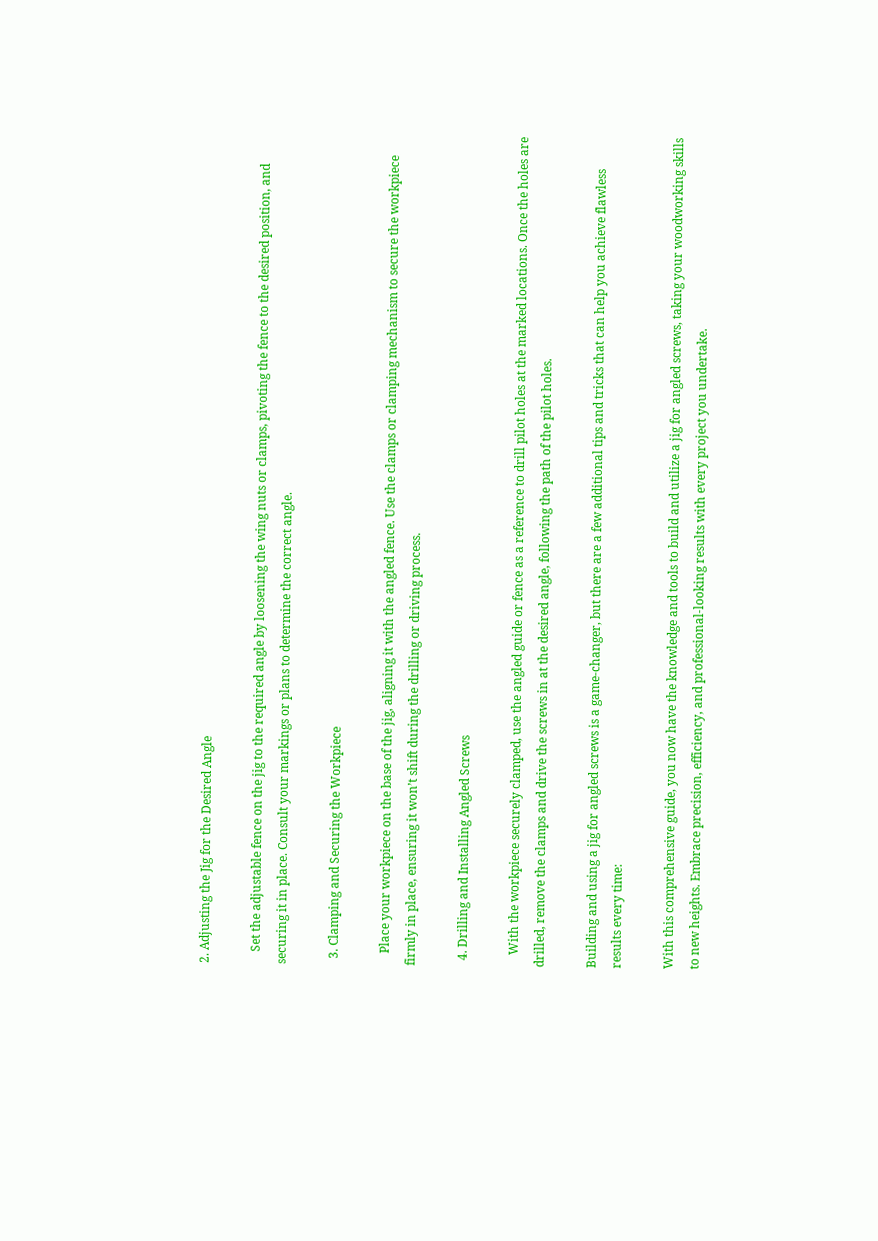2. Adjusting the Jig for the Desired Angle

    Set the adjustable fence on the jig to the required angle by loosening the wing nuts or clamps, pivoting the fence to the desired position, and securing it in place. Consult your markings or plans to determine the correct angle.

  3. Clamping and Securing the Workpiece

    Place your workpiece on the base of the jig, aligning it with the angled fence. Use the clamps or clamping mechanism to secure the workpiece firmly in place, ensuring it won’t shift during the drilling or driving process.

  4. Drilling and Installing Angled Screws

    With the workpiece securely clamped, use the angled guide or fence as a reference to drill pilot holes at the marked locations. Once the holes are drilled, remove the clamps and drive the screws in at the desired angle, following the path of the pilot holes.

Building and using a jig for angled screws is a game-changer, but there are a few additional tips and tricks that can help you achieve flawless results every time:

With this comprehensive guide, you now have the knowledge and tools to build and utilize a jig for angled screws, taking your woodworking skills to new heights. Embrace precision, efficiency, and professional-looking results with every project you undertake.